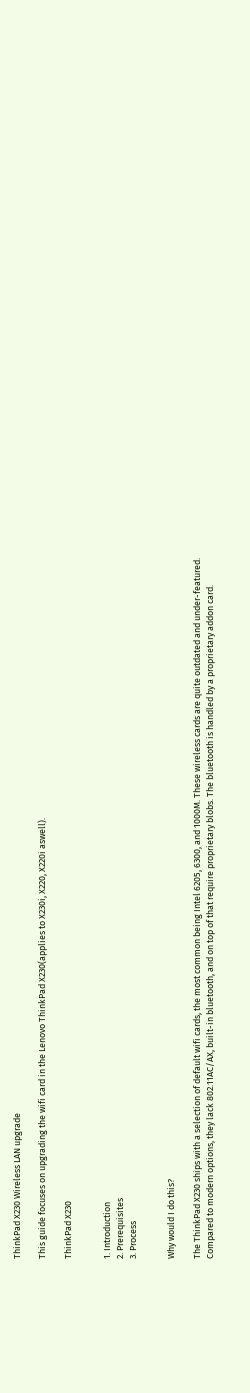ThinkPad X230 Wireless LAN upgrade

This guide focuses on upgrading the wifi card in the Lenovo ThinkPad X230(applies to X230i, X220, X220i aswell).

ThinkPad X230


1. Introduction
2. Prerequisites
3. Process


Why would I do this?

The ThinkPad X230 ships with a selection of default wifi cards, the most common being Intel 6205, 6300, and 1000M. These wireless cards are quite outdated and under-featured.
Compared to modern options, they lack 802.11AC/AX, built-in bluetooth, and on top of that require proprietary blobs. The bluetooth is handled by a proprietary addon card.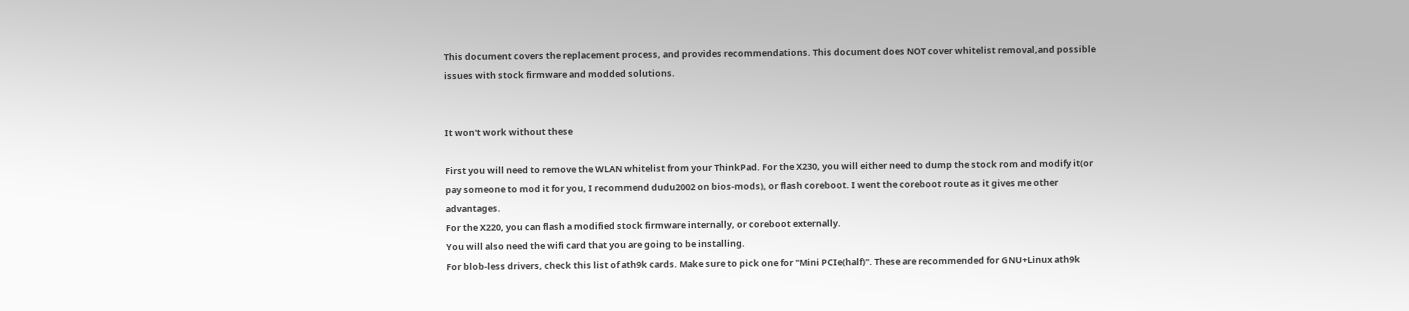This document covers the replacement process, and provides recommendations. This document does NOT cover whitelist removal,and possible issues with stock firmware and modded solutions.


It won't work without these

First you will need to remove the WLAN whitelist from your ThinkPad. For the X230, you will either need to dump the stock rom and modify it(or pay someone to mod it for you, I recommend dudu2002 on bios-mods), or flash coreboot. I went the coreboot route as it gives me other advantages.
For the X220, you can flash a modified stock firmware internally, or coreboot externally.
You will also need the wifi card that you are going to be installing.
For blob-less drivers, check this list of ath9k cards. Make sure to pick one for "Mini PCIe(half)". These are recommended for GNU+Linux ath9k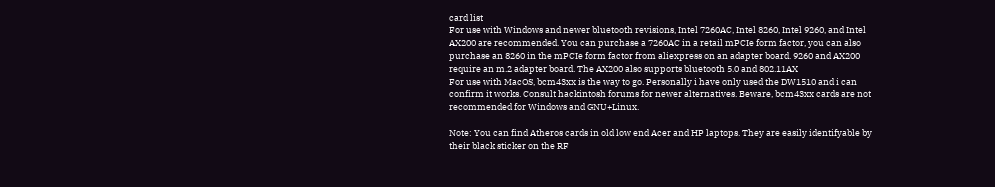card list
For use with Windows and newer bluetooth revisions, Intel 7260AC, Intel 8260, Intel 9260, and Intel AX200 are recommended. You can purchase a 7260AC in a retail mPCIe form factor, you can also purchase an 8260 in the mPCIe form factor from aliexpress on an adapter board. 9260 and AX200 require an m.2 adapter board. The AX200 also supports bluetooth 5.0 and 802.11AX
For use with MacOS, bcm43xx is the way to go. Personally i have only used the DW1510 and i can confirm it works. Consult hackintosh forums for newer alternatives. Beware, bcm43xx cards are not recommended for Windows and GNU+Linux.

Note: You can find Atheros cards in old low end Acer and HP laptops. They are easily identifyable by their black sticker on the RF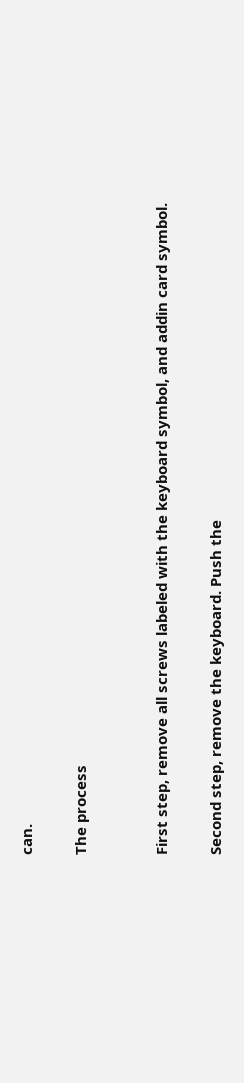can.

The process


First step, remove all screws labeled with the keyboard symbol, and addin card symbol.

Second step, remove the keyboard. Push the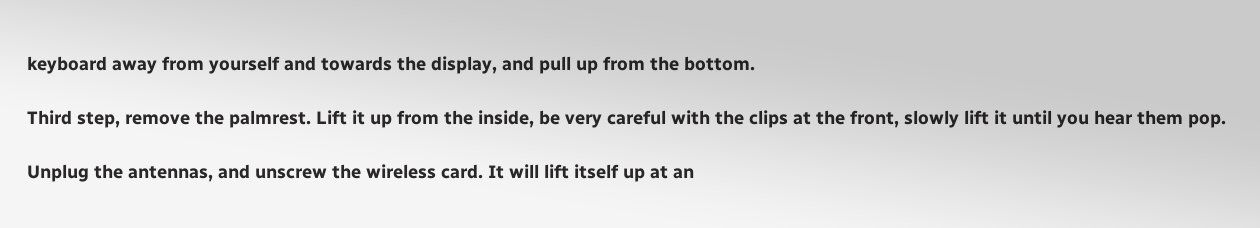keyboard away from yourself and towards the display, and pull up from the bottom.

Third step, remove the palmrest. Lift it up from the inside, be very careful with the clips at the front, slowly lift it until you hear them pop.

Unplug the antennas, and unscrew the wireless card. It will lift itself up at an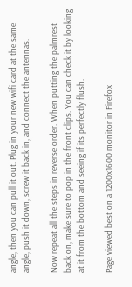angle, then you can pull it out. Plug in your new wifi card at the same angle, push it down, screw it back in, and connect the antennas.

Now repeat all the steps in reverse order. When putting the palmrest back on, make sure to pop in the front clips. You can check it by looking at it from the bottom and seeing if its perfectly flush.

Page viewed best on a 1200x1600 monitor in Firefox